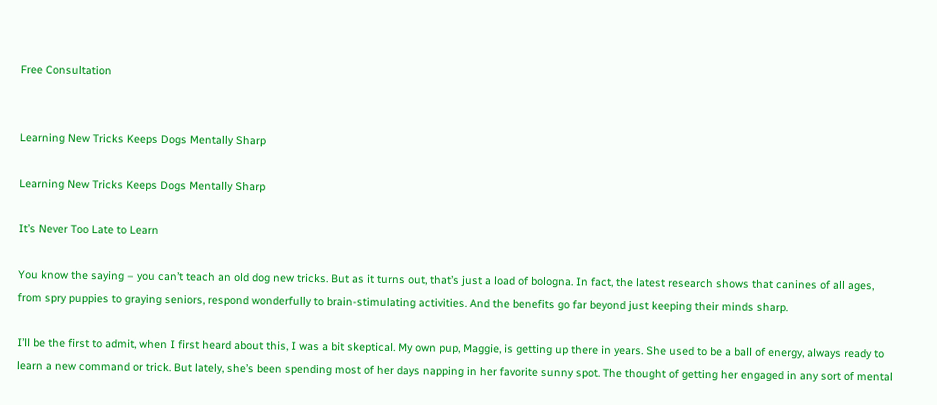Free Consultation


Learning New Tricks Keeps Dogs Mentally Sharp

Learning New Tricks Keeps Dogs Mentally Sharp

It’s Never Too Late to Learn

You know the saying – you can’t teach an old dog new tricks. But as it turns out, that’s just a load of bologna. In fact, the latest research shows that canines of all ages, from spry puppies to graying seniors, respond wonderfully to brain-stimulating activities. And the benefits go far beyond just keeping their minds sharp.

I’ll be the first to admit, when I first heard about this, I was a bit skeptical. My own pup, Maggie, is getting up there in years. She used to be a ball of energy, always ready to learn a new command or trick. But lately, she’s been spending most of her days napping in her favorite sunny spot. The thought of getting her engaged in any sort of mental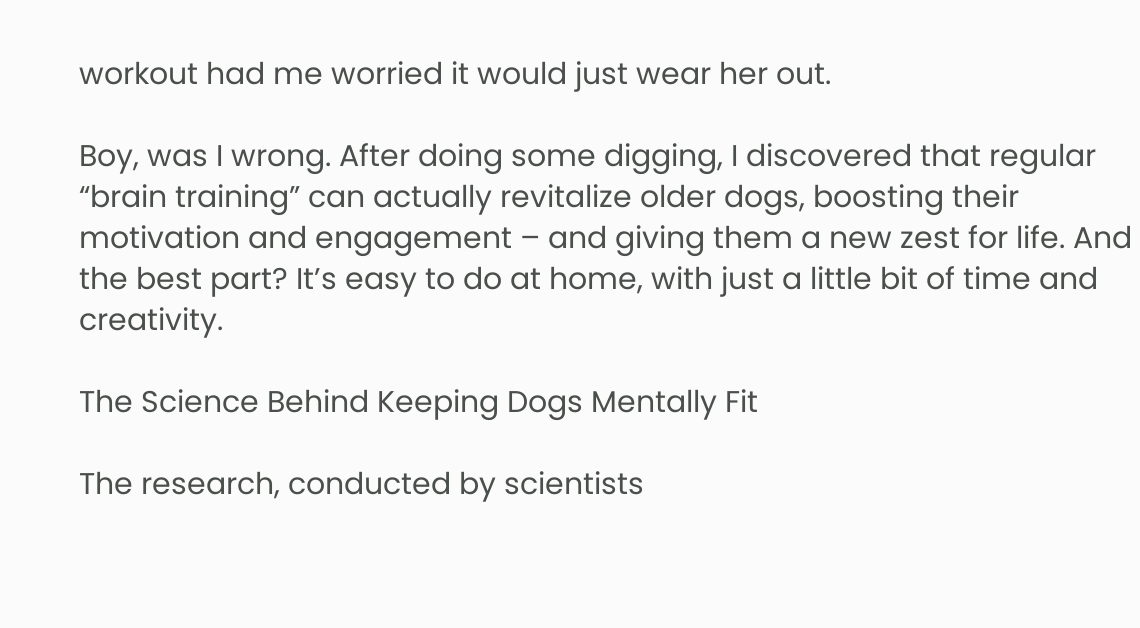workout had me worried it would just wear her out.

Boy, was I wrong. After doing some digging, I discovered that regular “brain training” can actually revitalize older dogs, boosting their motivation and engagement – and giving them a new zest for life. And the best part? It’s easy to do at home, with just a little bit of time and creativity.

The Science Behind Keeping Dogs Mentally Fit

The research, conducted by scientists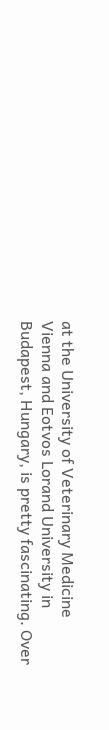at the University of Veterinary Medicine Vienna and Eotvos Lorand University in Budapest, Hungary, is pretty fascinating. Over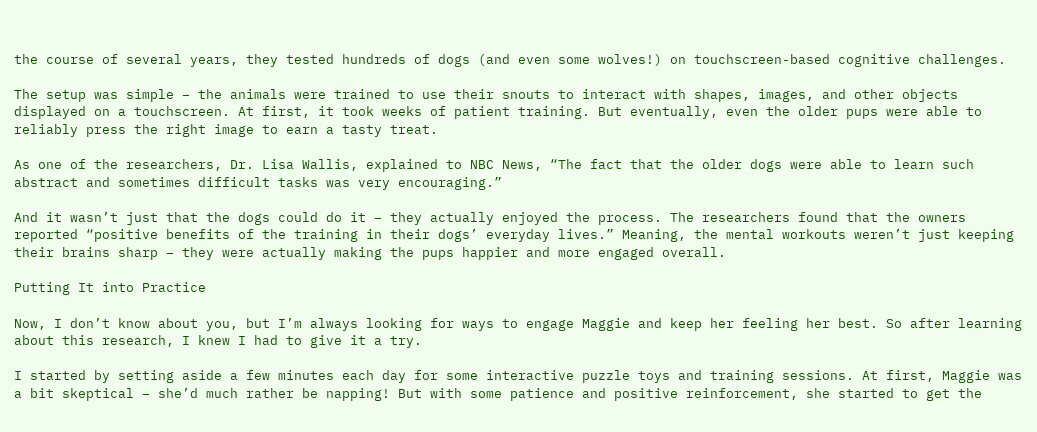the course of several years, they tested hundreds of dogs (and even some wolves!) on touchscreen-based cognitive challenges.

The setup was simple – the animals were trained to use their snouts to interact with shapes, images, and other objects displayed on a touchscreen. At first, it took weeks of patient training. But eventually, even the older pups were able to reliably press the right image to earn a tasty treat.

As one of the researchers, Dr. Lisa Wallis, explained to NBC News, “The fact that the older dogs were able to learn such abstract and sometimes difficult tasks was very encouraging.”

And it wasn’t just that the dogs could do it – they actually enjoyed the process. The researchers found that the owners reported “positive benefits of the training in their dogs’ everyday lives.” Meaning, the mental workouts weren’t just keeping their brains sharp – they were actually making the pups happier and more engaged overall.

Putting It into Practice

Now, I don’t know about you, but I’m always looking for ways to engage Maggie and keep her feeling her best. So after learning about this research, I knew I had to give it a try.

I started by setting aside a few minutes each day for some interactive puzzle toys and training sessions. At first, Maggie was a bit skeptical – she’d much rather be napping! But with some patience and positive reinforcement, she started to get the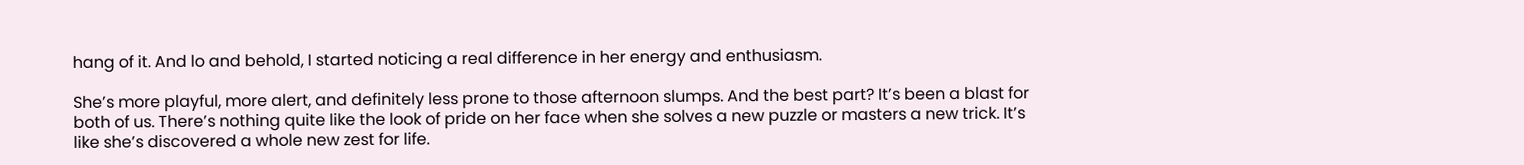hang of it. And lo and behold, I started noticing a real difference in her energy and enthusiasm.

She’s more playful, more alert, and definitely less prone to those afternoon slumps. And the best part? It’s been a blast for both of us. There’s nothing quite like the look of pride on her face when she solves a new puzzle or masters a new trick. It’s like she’s discovered a whole new zest for life.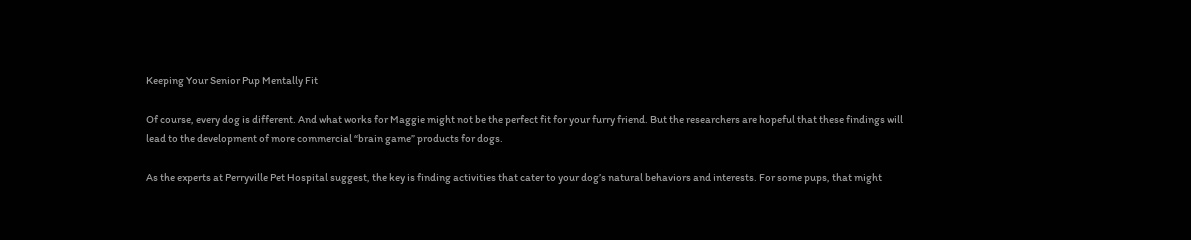Keeping Your Senior Pup Mentally Fit

Of course, every dog is different. And what works for Maggie might not be the perfect fit for your furry friend. But the researchers are hopeful that these findings will lead to the development of more commercial “brain game” products for dogs.

As the experts at Perryville Pet Hospital suggest, the key is finding activities that cater to your dog’s natural behaviors and interests. For some pups, that might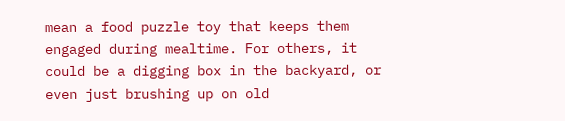mean a food puzzle toy that keeps them engaged during mealtime. For others, it could be a digging box in the backyard, or even just brushing up on old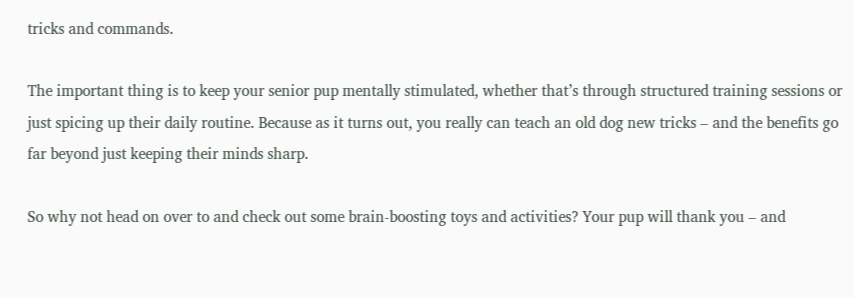tricks and commands.

The important thing is to keep your senior pup mentally stimulated, whether that’s through structured training sessions or just spicing up their daily routine. Because as it turns out, you really can teach an old dog new tricks – and the benefits go far beyond just keeping their minds sharp.

So why not head on over to and check out some brain-boosting toys and activities? Your pup will thank you – and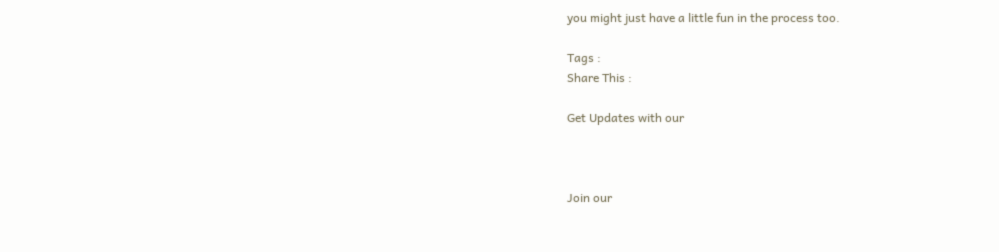you might just have a little fun in the process too.

Tags :
Share This :

Get Updates with our



Join our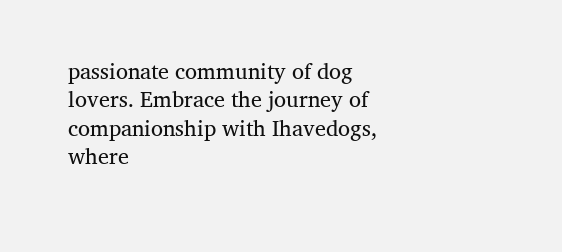passionate community of dog lovers. Embrace the journey of companionship with Ihavedogs, where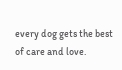every dog gets the best of care and love.